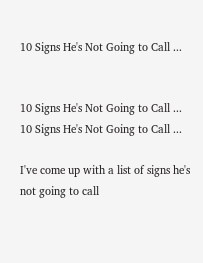10 Signs He's Not Going to Call ...


10 Signs He's Not Going to Call ...
10 Signs He's Not Going to Call ...

I've come up with a list of signs he's not going to call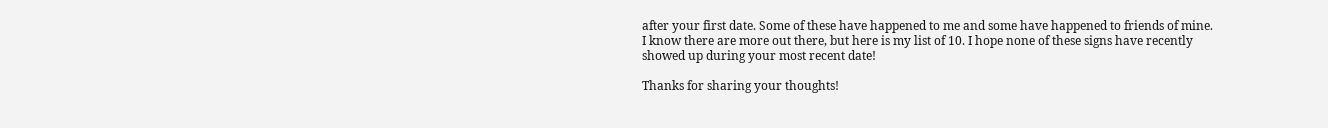after your first date. Some of these have happened to me and some have happened to friends of mine. I know there are more out there, but here is my list of 10. I hope none of these signs have recently showed up during your most recent date!

Thanks for sharing your thoughts!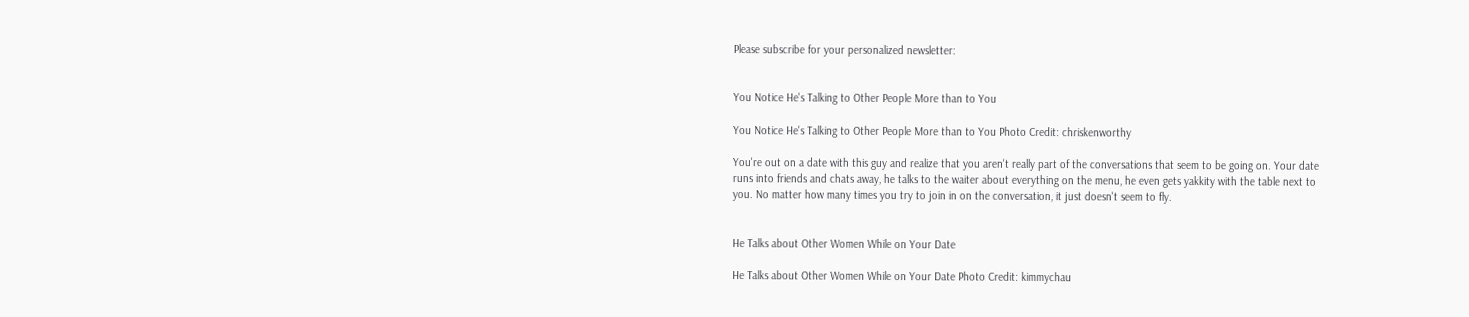Please subscribe for your personalized newsletter:


You Notice He's Talking to Other People More than to You

You Notice He's Talking to Other People More than to You Photo Credit: chriskenworthy

You're out on a date with this guy and realize that you aren't really part of the conversations that seem to be going on. Your date runs into friends and chats away, he talks to the waiter about everything on the menu, he even gets yakkity with the table next to you. No matter how many times you try to join in on the conversation, it just doesn't seem to fly.


He Talks about Other Women While on Your Date

He Talks about Other Women While on Your Date Photo Credit: kimmychau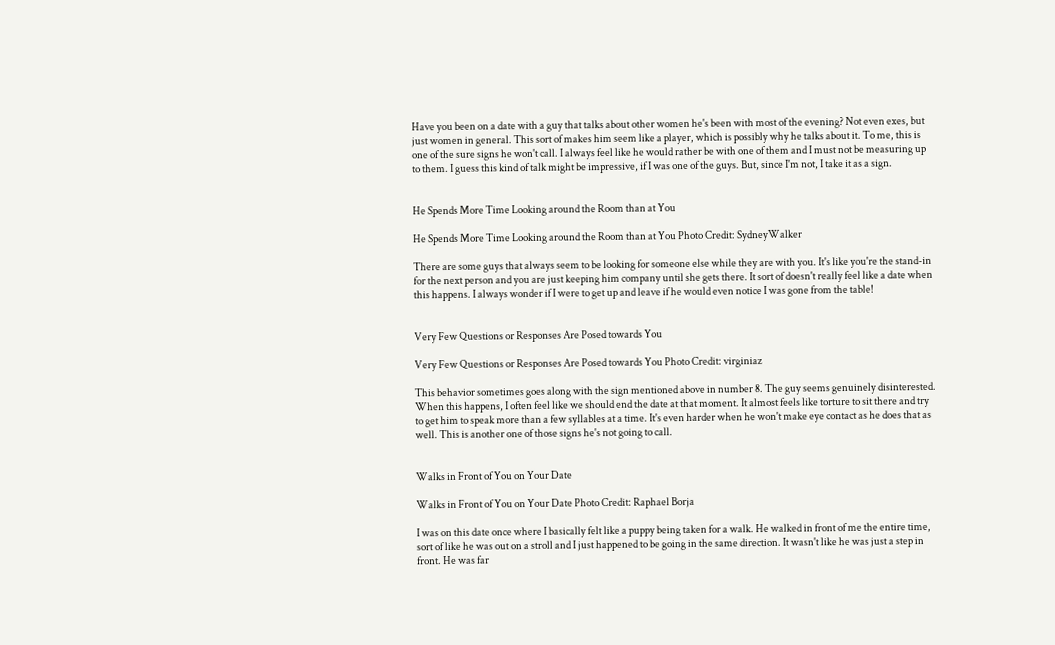Have you been on a date with a guy that talks about other women he's been with most of the evening? Not even exes, but just women in general. This sort of makes him seem like a player, which is possibly why he talks about it. To me, this is one of the sure signs he won't call. I always feel like he would rather be with one of them and I must not be measuring up to them. I guess this kind of talk might be impressive, if I was one of the guys. But, since I'm not, I take it as a sign.


He Spends More Time Looking around the Room than at You

He Spends More Time Looking around the Room than at You Photo Credit: SydneyWalker

There are some guys that always seem to be looking for someone else while they are with you. It's like you're the stand-in for the next person and you are just keeping him company until she gets there. It sort of doesn't really feel like a date when this happens. I always wonder if I were to get up and leave if he would even notice I was gone from the table!


Very Few Questions or Responses Are Posed towards You

Very Few Questions or Responses Are Posed towards You Photo Credit: virginiaz

This behavior sometimes goes along with the sign mentioned above in number 8. The guy seems genuinely disinterested. When this happens, I often feel like we should end the date at that moment. It almost feels like torture to sit there and try to get him to speak more than a few syllables at a time. It's even harder when he won't make eye contact as he does that as well. This is another one of those signs he's not going to call.


Walks in Front of You on Your Date

Walks in Front of You on Your Date Photo Credit: Raphael Borja

I was on this date once where I basically felt like a puppy being taken for a walk. He walked in front of me the entire time, sort of like he was out on a stroll and I just happened to be going in the same direction. It wasn't like he was just a step in front. He was far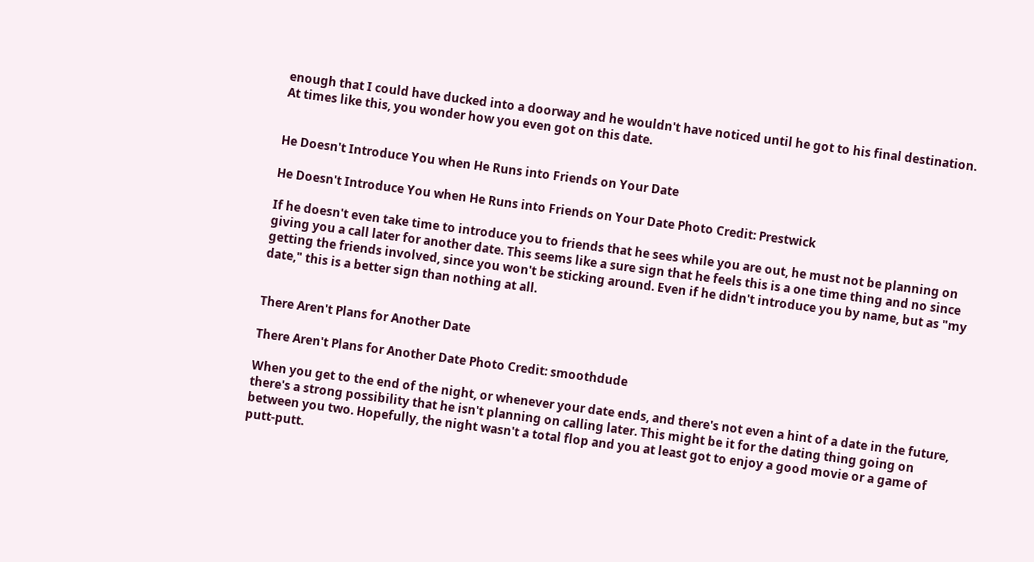enough that I could have ducked into a doorway and he wouldn't have noticed until he got to his final destination. At times like this, you wonder how you even got on this date.


He Doesn't Introduce You when He Runs into Friends on Your Date

He Doesn't Introduce You when He Runs into Friends on Your Date Photo Credit: Prestwick

If he doesn't even take time to introduce you to friends that he sees while you are out, he must not be planning on giving you a call later for another date. This seems like a sure sign that he feels this is a one time thing and no since getting the friends involved, since you won't be sticking around. Even if he didn't introduce you by name, but as "my date," this is a better sign than nothing at all.


There Aren't Plans for Another Date

There Aren't Plans for Another Date Photo Credit: smoothdude

When you get to the end of the night, or whenever your date ends, and there's not even a hint of a date in the future, there's a strong possibility that he isn't planning on calling later. This might be it for the dating thing going on between you two. Hopefully, the night wasn't a total flop and you at least got to enjoy a good movie or a game of putt-putt.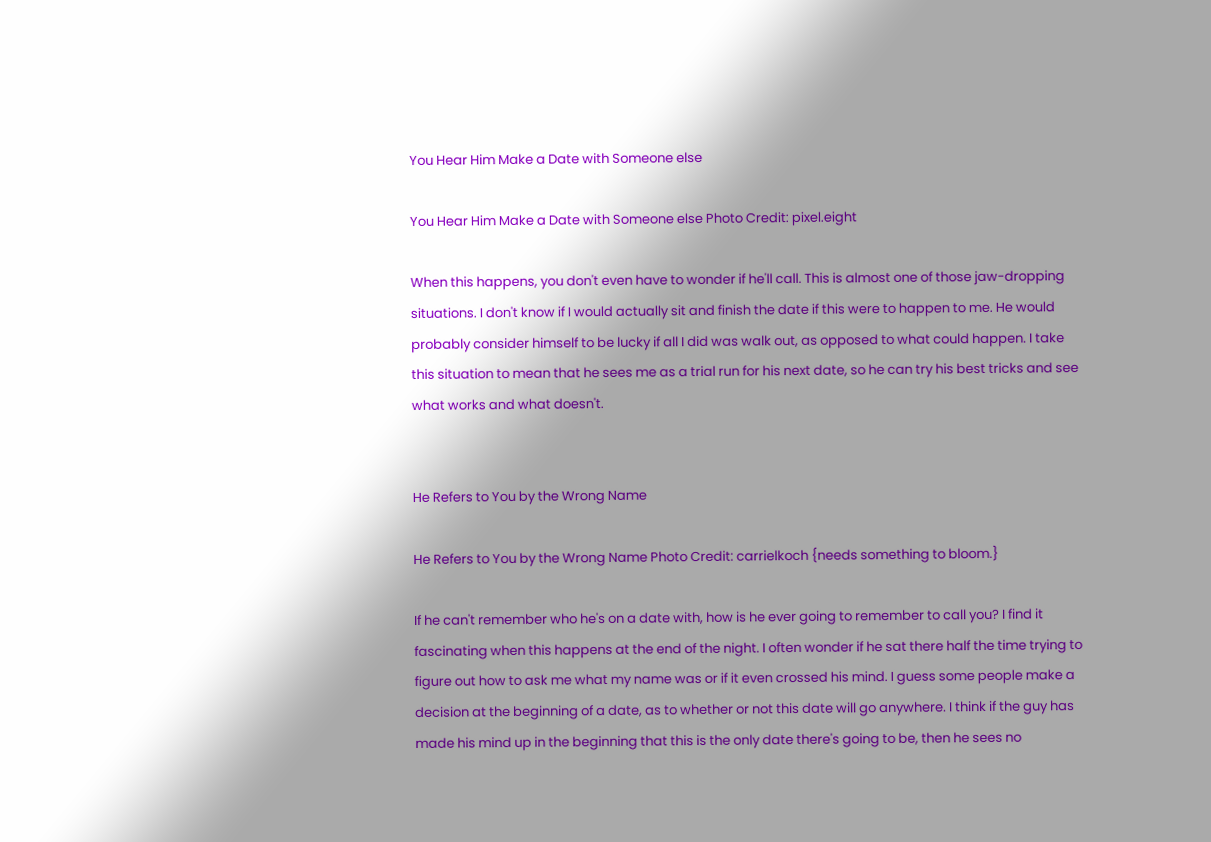You Hear Him Make a Date with Someone else

You Hear Him Make a Date with Someone else Photo Credit: pixel.eight

When this happens, you don't even have to wonder if he'll call. This is almost one of those jaw-dropping situations. I don't know if I would actually sit and finish the date if this were to happen to me. He would probably consider himself to be lucky if all I did was walk out, as opposed to what could happen. I take this situation to mean that he sees me as a trial run for his next date, so he can try his best tricks and see what works and what doesn't.


He Refers to You by the Wrong Name

He Refers to You by the Wrong Name Photo Credit: carrielkoch {needs something to bloom.}

If he can't remember who he's on a date with, how is he ever going to remember to call you? I find it fascinating when this happens at the end of the night. I often wonder if he sat there half the time trying to figure out how to ask me what my name was or if it even crossed his mind. I guess some people make a decision at the beginning of a date, as to whether or not this date will go anywhere. I think if the guy has made his mind up in the beginning that this is the only date there's going to be, then he sees no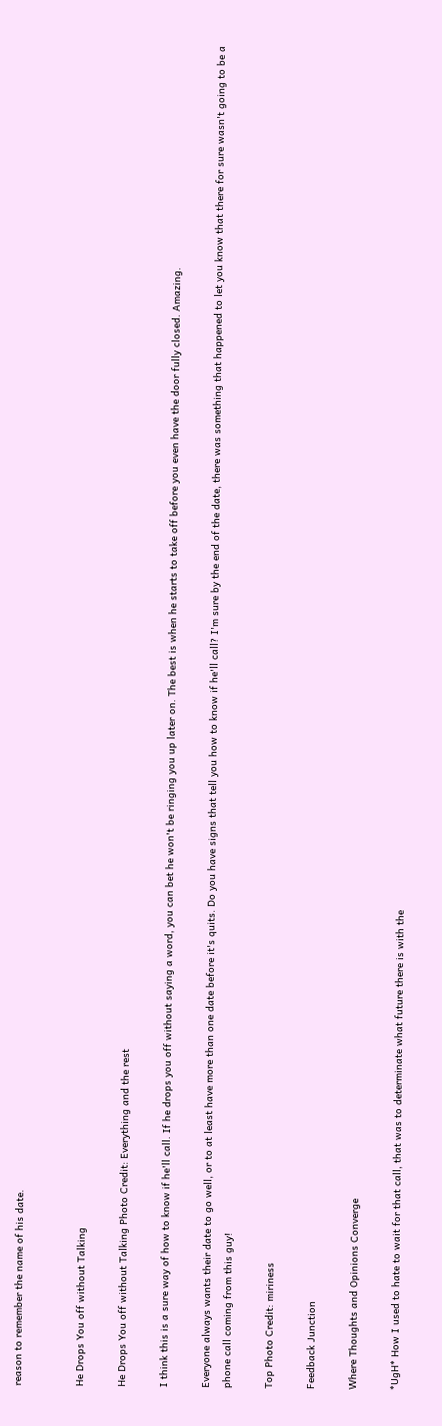reason to remember the name of his date.


He Drops You off without Talking

He Drops You off without Talking Photo Credit: Everything and the rest

I think this is a sure way of how to know if he'll call. If he drops you off without saying a word, you can bet he won't be ringing you up later on. The best is when he starts to take off before you even have the door fully closed. Amazing.

Everyone always wants their date to go well, or to at least have more than one date before it's quits. Do you have signs that tell you how to know if he'll call? I'm sure by the end of the date, there was something that happened to let you know that there for sure wasn't going to be a phone call coming from this guy!

Top Photo Credit: miriness

Feedback Junction

Where Thoughts and Opinions Converge

*UgH* How I used to hate to wait for that call, that was to determinate what future there is with the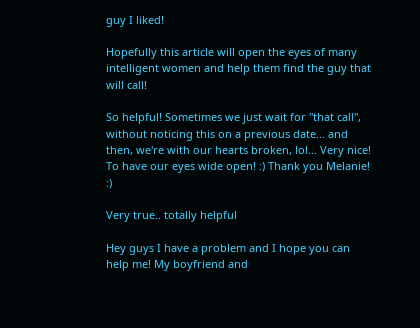guy I liked!

Hopefully this article will open the eyes of many intelligent women and help them find the guy that will call!

So helpful! Sometimes we just wait for "that call", without noticing this on a previous date... and then, we're with our hearts broken, lol... Very nice! To have our eyes wide open! :) Thank you Melanie! :)

Very true.. totally helpful

Hey guys I have a problem and I hope you can help me! My boyfriend and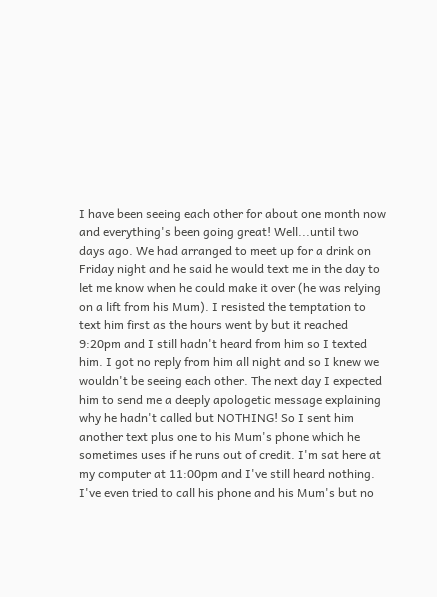I have been seeing each other for about one month now and everything's been going great! Well...until two days ago. We had arranged to meet up for a drink on Friday night and he said he would text me in the day to let me know when he could make it over (he was relying on a lift from his Mum). I resisted the temptation to text him first as the hours went by but it reached 9:20pm and I still hadn't heard from him so I texted him. I got no reply from him all night and so I knew we wouldn't be seeing each other. The next day I expected him to send me a deeply apologetic message explaining why he hadn't called but NOTHING! So I sent him another text plus one to his Mum's phone which he sometimes uses if he runs out of credit. I'm sat here at my computer at 11:00pm and I've still heard nothing. I've even tried to call his phone and his Mum's but no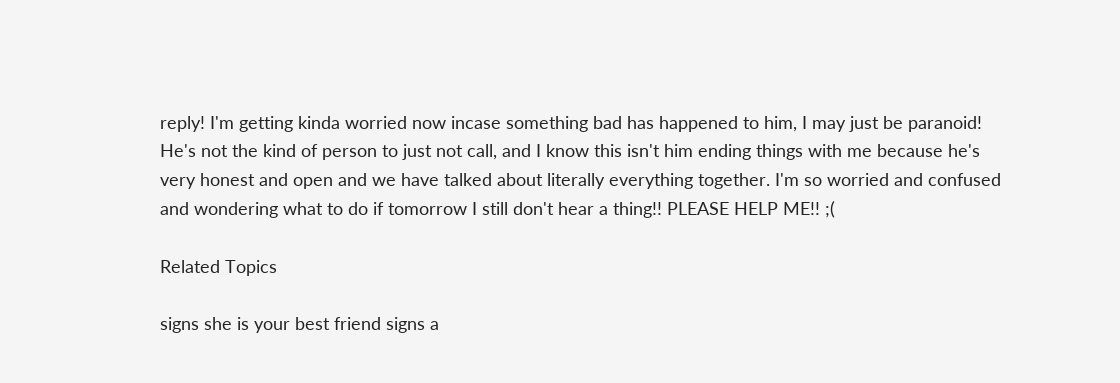reply! I'm getting kinda worried now incase something bad has happened to him, I may just be paranoid! He's not the kind of person to just not call, and I know this isn't him ending things with me because he's very honest and open and we have talked about literally everything together. I'm so worried and confused and wondering what to do if tomorrow I still don't hear a thing!! PLEASE HELP ME!! ;(

Related Topics

signs she is your best friend signs a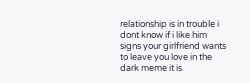relationship is in trouble i dont know if i like him signs your girlfriend wants to leave you love in the dark meme it is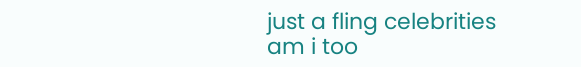just a fling celebrities am i too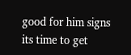good for him signs its time to get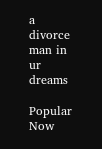a divorce man in ur dreams

Popular Now